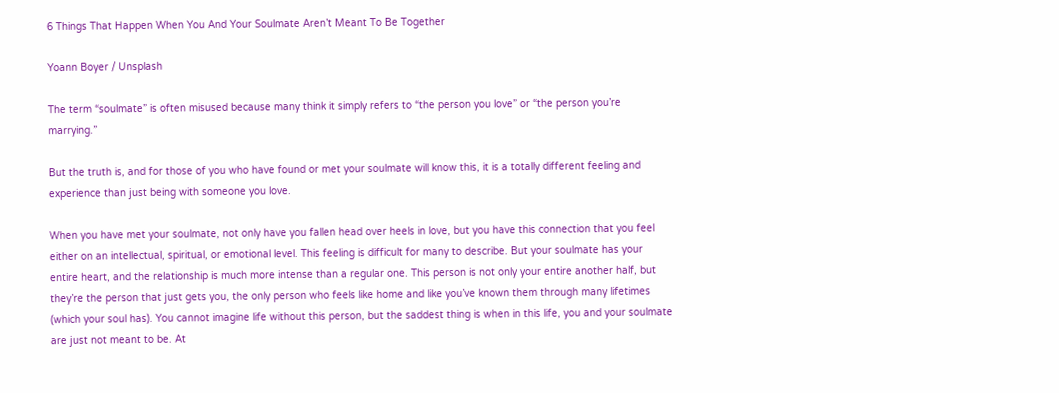6 Things That Happen When You And Your Soulmate Aren’t Meant To Be Together

Yoann Boyer / Unsplash

The term “soulmate” is often misused because many think it simply refers to “the person you love” or “the person you’re marrying.”

But the truth is, and for those of you who have found or met your soulmate will know this, it is a totally different feeling and experience than just being with someone you love.

When you have met your soulmate, not only have you fallen head over heels in love, but you have this connection that you feel either on an intellectual, spiritual, or emotional level. This feeling is difficult for many to describe. But your soulmate has your entire heart, and the relationship is much more intense than a regular one. This person is not only your entire another half, but they’re the person that just gets you, the only person who feels like home and like you’ve known them through many lifetimes (which your soul has). You cannot imagine life without this person, but the saddest thing is when in this life, you and your soulmate are just not meant to be. At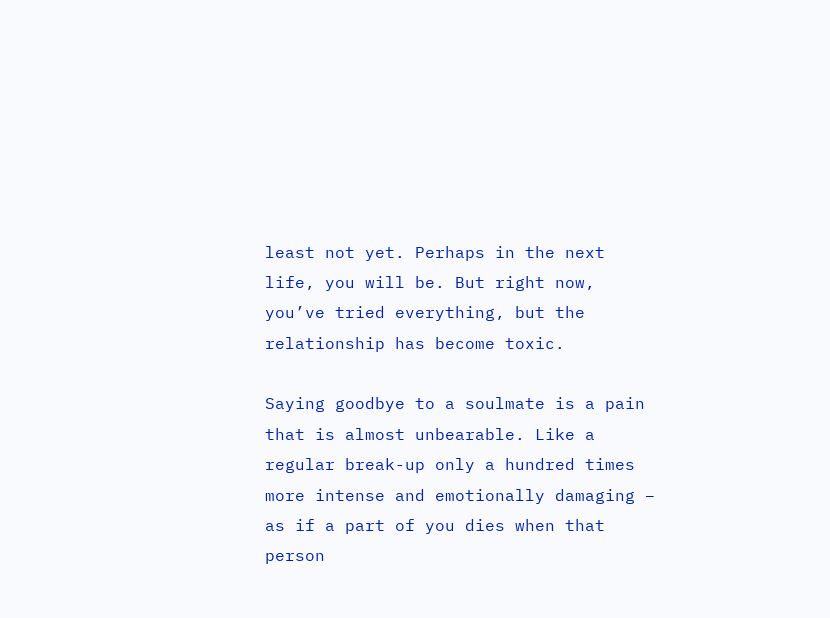least not yet. Perhaps in the next life, you will be. But right now, you’ve tried everything, but the relationship has become toxic.

Saying goodbye to a soulmate is a pain that is almost unbearable. Like a regular break-up only a hundred times more intense and emotionally damaging – as if a part of you dies when that person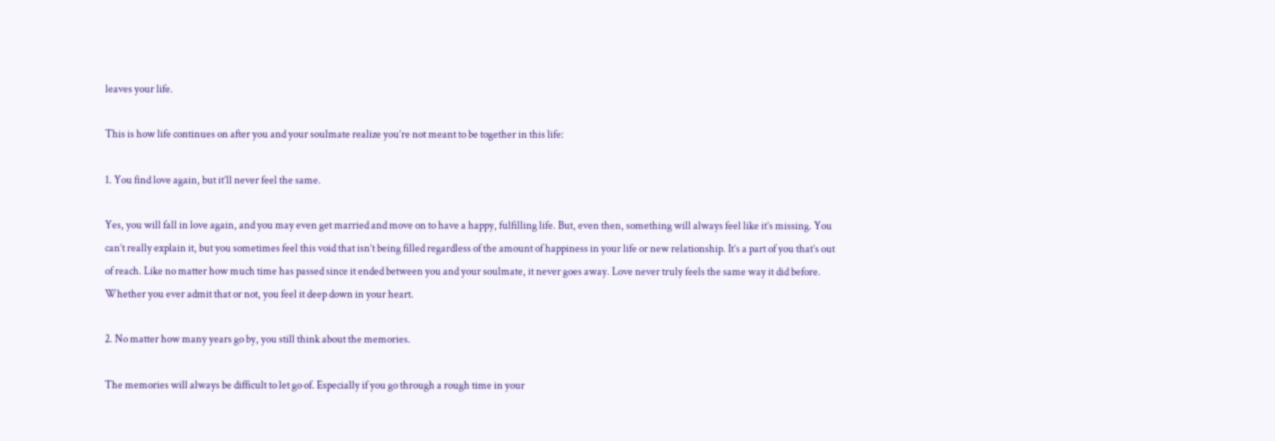leaves your life.

This is how life continues on after you and your soulmate realize you’re not meant to be together in this life:

1. You find love again, but it’ll never feel the same.

Yes, you will fall in love again, and you may even get married and move on to have a happy, fulfilling life. But, even then, something will always feel like it’s missing. You can’t really explain it, but you sometimes feel this void that isn’t being filled regardless of the amount of happiness in your life or new relationship. It’s a part of you that’s out of reach. Like no matter how much time has passed since it ended between you and your soulmate, it never goes away. Love never truly feels the same way it did before. Whether you ever admit that or not, you feel it deep down in your heart.

2. No matter how many years go by, you still think about the memories.

The memories will always be difficult to let go of. Especially if you go through a rough time in your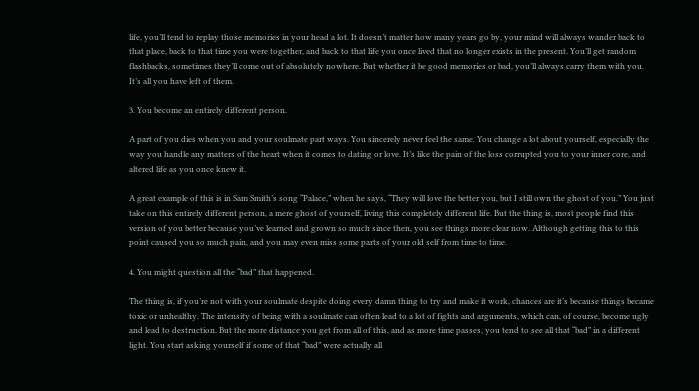life, you’ll tend to replay those memories in your head a lot. It doesn’t matter how many years go by, your mind will always wander back to that place, back to that time you were together, and back to that life you once lived that no longer exists in the present. You’ll get random flashbacks, sometimes they’ll come out of absolutely nowhere. But whether it be good memories or bad, you’ll always carry them with you. It’s all you have left of them.

3. You become an entirely different person.

A part of you dies when you and your soulmate part ways. You sincerely never feel the same. You change a lot about yourself, especially the way you handle any matters of the heart when it comes to dating or love. It’s like the pain of the loss corrupted you to your inner core, and altered life as you once knew it.

A great example of this is in Sam Smith’s song “Palace,” when he says, “They will love the better you, but I still own the ghost of you.” You just take on this entirely different person, a mere ghost of yourself, living this completely different life. But the thing is, most people find this version of you better because you’ve learned and grown so much since then, you see things more clear now. Although getting this to this point caused you so much pain, and you may even miss some parts of your old self from time to time.

4. You might question all the “bad” that happened.

The thing is, if you’re not with your soulmate despite doing every damn thing to try and make it work, chances are it’s because things became toxic or unhealthy. The intensity of being with a soulmate can often lead to a lot of fights and arguments, which can, of course, become ugly and lead to destruction. But the more distance you get from all of this, and as more time passes, you tend to see all that “bad” in a different light. You start asking yourself if some of that “bad” were actually all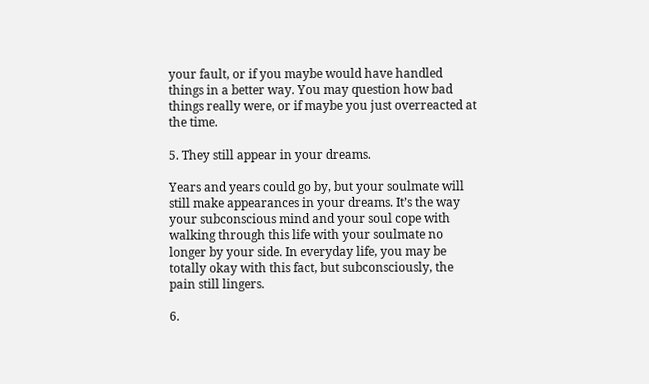your fault, or if you maybe would have handled things in a better way. You may question how bad things really were, or if maybe you just overreacted at the time.

5. They still appear in your dreams.

Years and years could go by, but your soulmate will still make appearances in your dreams. It’s the way your subconscious mind and your soul cope with walking through this life with your soulmate no longer by your side. In everyday life, you may be totally okay with this fact, but subconsciously, the pain still lingers.

6.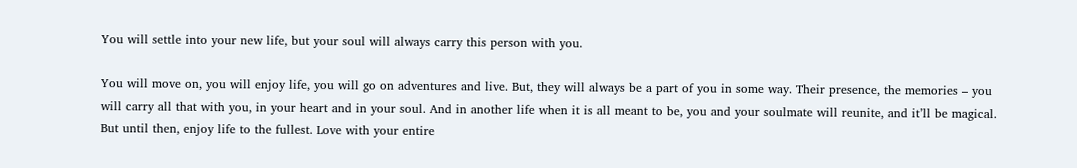You will settle into your new life, but your soul will always carry this person with you.

You will move on, you will enjoy life, you will go on adventures and live. But, they will always be a part of you in some way. Their presence, the memories – you will carry all that with you, in your heart and in your soul. And in another life when it is all meant to be, you and your soulmate will reunite, and it’ll be magical. But until then, enjoy life to the fullest. Love with your entire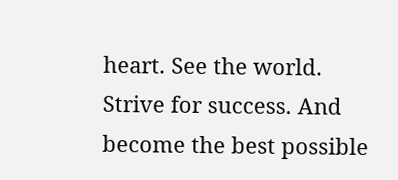heart. See the world. Strive for success. And become the best possible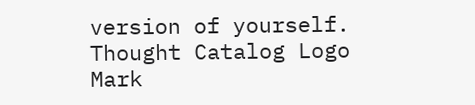version of yourself. Thought Catalog Logo Mark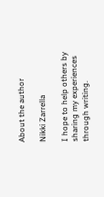About the author

Nikki Zarrella

I hope to help others by sharing my experiences through writing.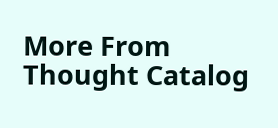More From Thought Catalog